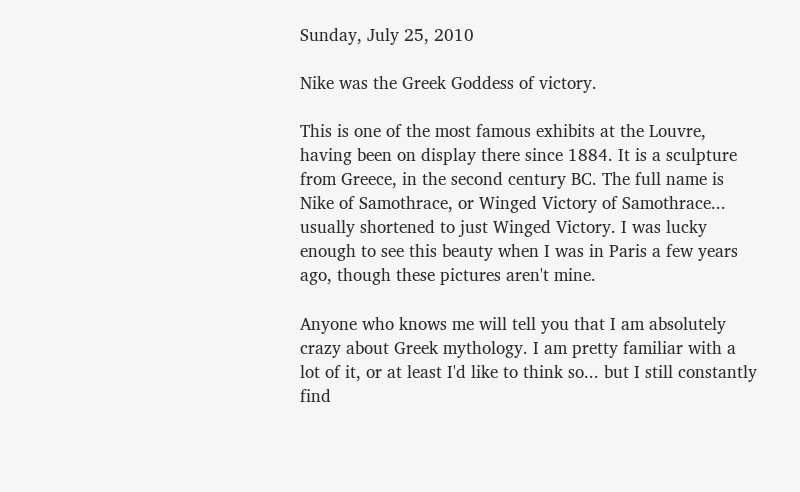Sunday, July 25, 2010

Nike was the Greek Goddess of victory.

This is one of the most famous exhibits at the Louvre, having been on display there since 1884. It is a sculpture from Greece, in the second century BC. The full name is Nike of Samothrace, or Winged Victory of Samothrace... usually shortened to just Winged Victory. I was lucky enough to see this beauty when I was in Paris a few years ago, though these pictures aren't mine.

Anyone who knows me will tell you that I am absolutely crazy about Greek mythology. I am pretty familiar with a lot of it, or at least I'd like to think so... but I still constantly find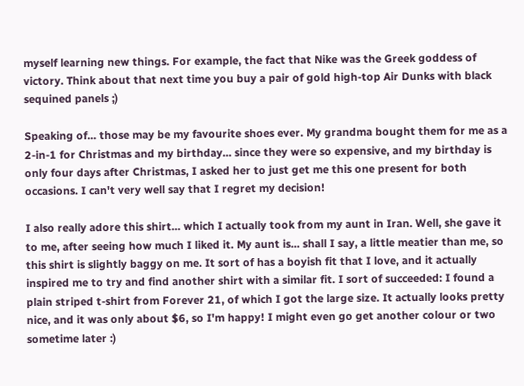myself learning new things. For example, the fact that Nike was the Greek goddess of victory. Think about that next time you buy a pair of gold high-top Air Dunks with black sequined panels ;)

Speaking of... those may be my favourite shoes ever. My grandma bought them for me as a 2-in-1 for Christmas and my birthday... since they were so expensive, and my birthday is only four days after Christmas, I asked her to just get me this one present for both occasions. I can't very well say that I regret my decision!

I also really adore this shirt... which I actually took from my aunt in Iran. Well, she gave it to me, after seeing how much I liked it. My aunt is... shall I say, a little meatier than me, so this shirt is slightly baggy on me. It sort of has a boyish fit that I love, and it actually inspired me to try and find another shirt with a similar fit. I sort of succeeded: I found a plain striped t-shirt from Forever 21, of which I got the large size. It actually looks pretty nice, and it was only about $6, so I'm happy! I might even go get another colour or two sometime later :)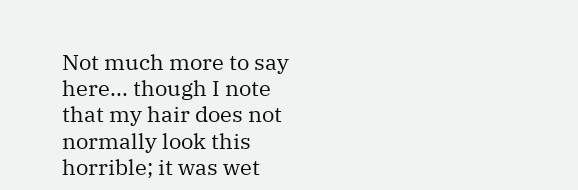Not much more to say here... though I note that my hair does not normally look this horrible; it was wet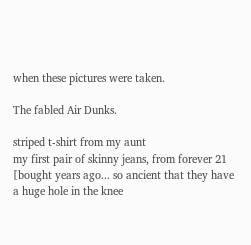when these pictures were taken.

The fabled Air Dunks.

striped t-shirt from my aunt
my first pair of skinny jeans, from forever 21 [bought years ago... so ancient that they have a huge hole in the knee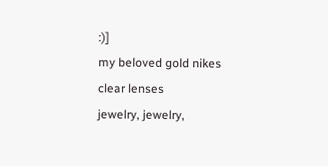:)]
my beloved gold nikes
clear lenses
jewelry, jewelry,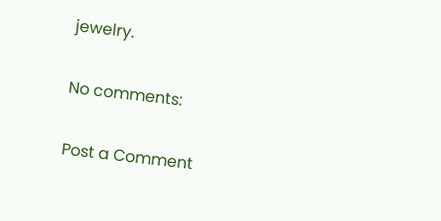jewelry.

No comments:

Post a Comment